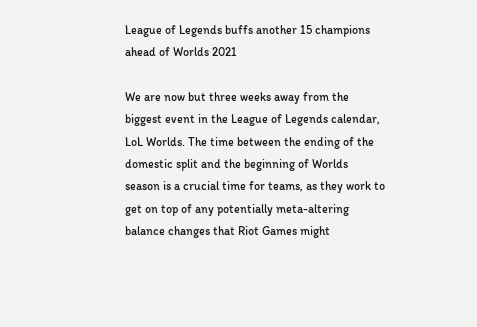League of Legends buffs another 15 champions ahead of Worlds 2021

We are now but three weeks away from the biggest event in the League of Legends calendar, LoL Worlds. The time between the ending of the domestic split and the beginning of Worlds season is a crucial time for teams, as they work to get on top of any potentially meta-altering balance changes that Riot Games might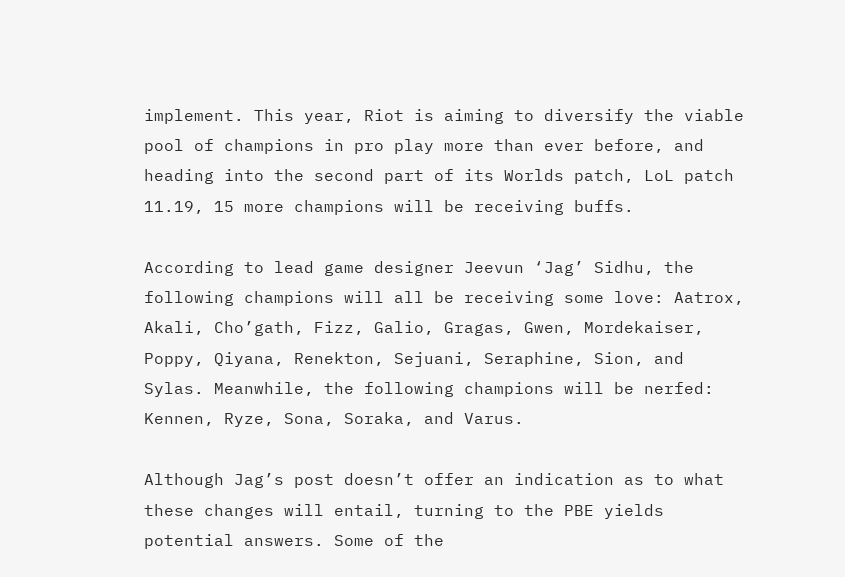implement. This year, Riot is aiming to diversify the viable pool of champions in pro play more than ever before, and heading into the second part of its Worlds patch, LoL patch 11.19, 15 more champions will be receiving buffs.

According to lead game designer Jeevun ‘Jag’ Sidhu, the following champions will all be receiving some love: Aatrox, Akali, Cho’gath, Fizz, Galio, Gragas, Gwen, Mordekaiser, Poppy, Qiyana, Renekton, Sejuani, Seraphine, Sion, and Sylas. Meanwhile, the following champions will be nerfed: Kennen, Ryze, Sona, Soraka, and Varus.

Although Jag’s post doesn’t offer an indication as to what these changes will entail, turning to the PBE yields potential answers. Some of the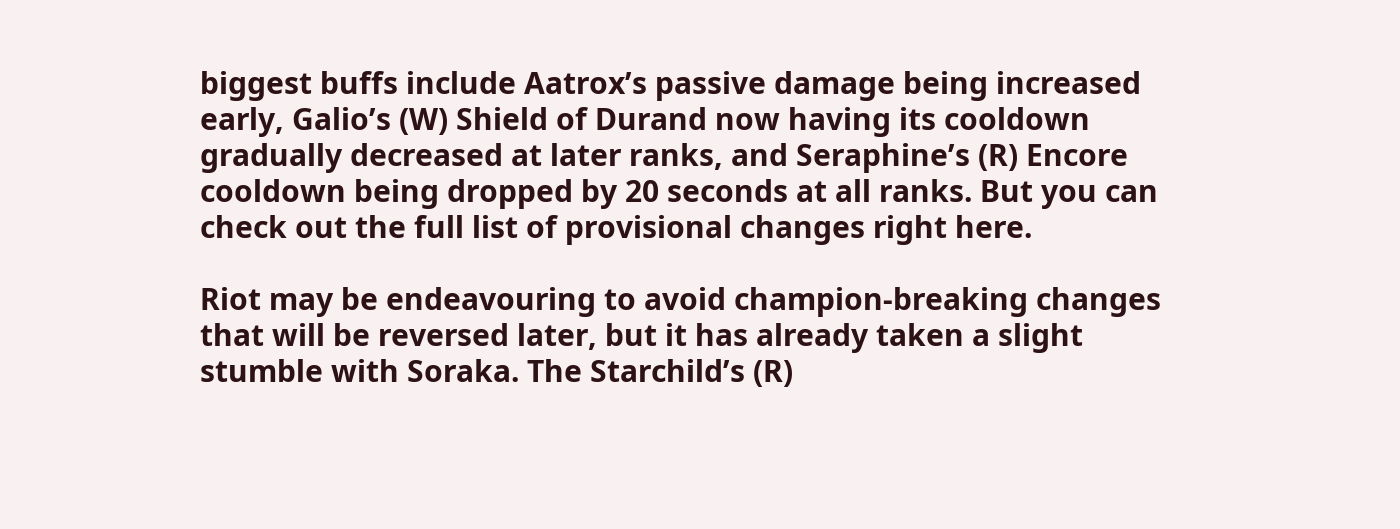biggest buffs include Aatrox’s passive damage being increased early, Galio’s (W) Shield of Durand now having its cooldown gradually decreased at later ranks, and Seraphine’s (R) Encore cooldown being dropped by 20 seconds at all ranks. But you can check out the full list of provisional changes right here.

Riot may be endeavouring to avoid champion-breaking changes that will be reversed later, but it has already taken a slight stumble with Soraka. The Starchild’s (R)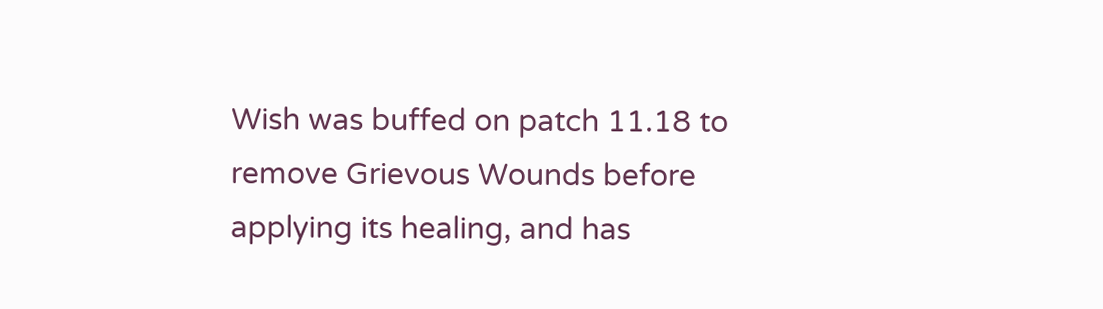Wish was buffed on patch 11.18 to remove Grievous Wounds before applying its healing, and has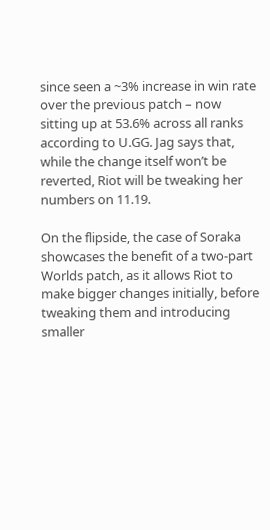since seen a ~3% increase in win rate over the previous patch – now sitting up at 53.6% across all ranks according to U.GG. Jag says that, while the change itself won’t be reverted, Riot will be tweaking her numbers on 11.19.

On the flipside, the case of Soraka showcases the benefit of a two-part Worlds patch, as it allows Riot to make bigger changes initially, before tweaking them and introducing smaller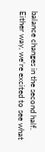balance changes in the second half. Either way, we’re excited to see what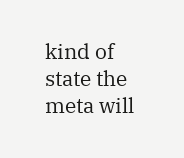kind of state the meta will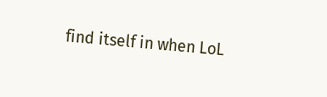find itself in when LoL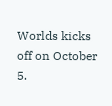Worlds kicks off on October 5.